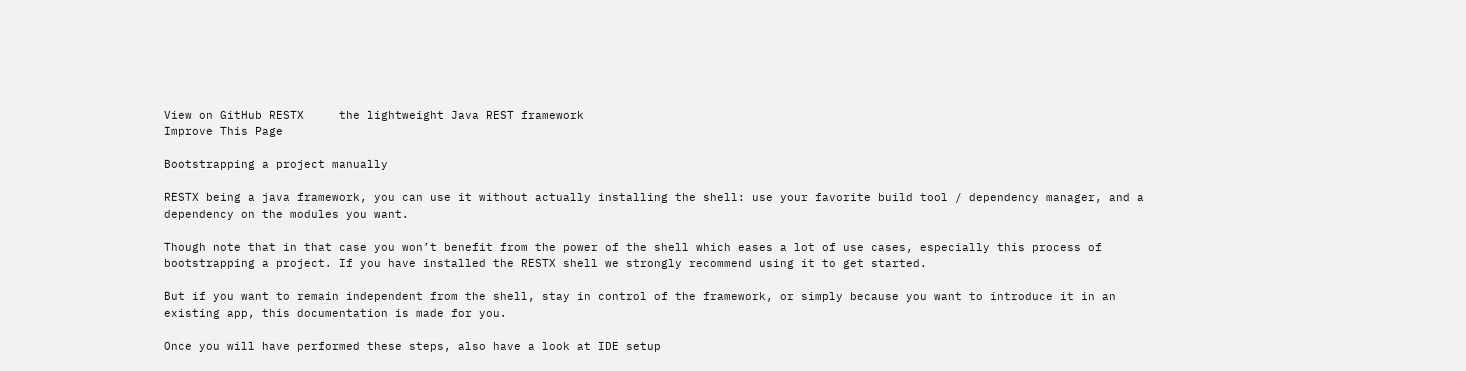View on GitHub RESTX     the lightweight Java REST framework
Improve This Page

Bootstrapping a project manually

RESTX being a java framework, you can use it without actually installing the shell: use your favorite build tool / dependency manager, and a dependency on the modules you want.

Though note that in that case you won’t benefit from the power of the shell which eases a lot of use cases, especially this process of bootstrapping a project. If you have installed the RESTX shell we strongly recommend using it to get started.

But if you want to remain independent from the shell, stay in control of the framework, or simply because you want to introduce it in an existing app, this documentation is made for you.

Once you will have performed these steps, also have a look at IDE setup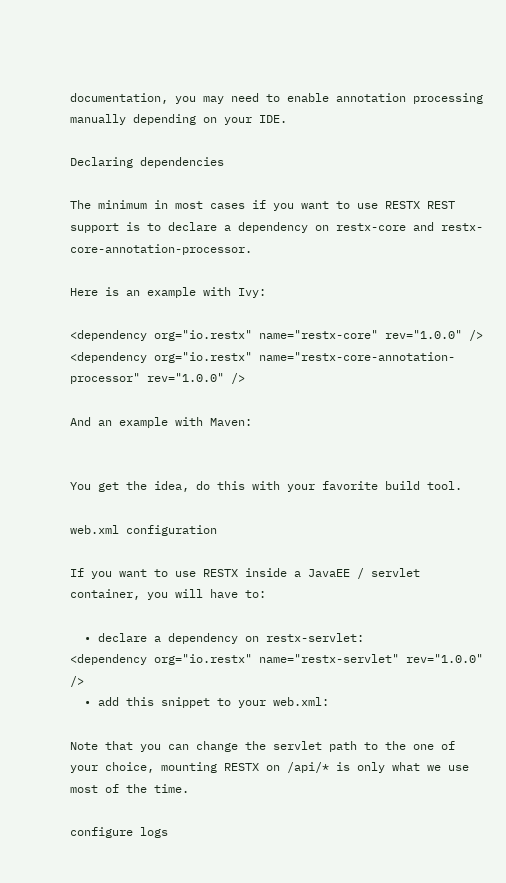documentation, you may need to enable annotation processing manually depending on your IDE.

Declaring dependencies

The minimum in most cases if you want to use RESTX REST support is to declare a dependency on restx-core and restx-core-annotation-processor.

Here is an example with Ivy:

<dependency org="io.restx" name="restx-core" rev="1.0.0" />
<dependency org="io.restx" name="restx-core-annotation-processor" rev="1.0.0" />

And an example with Maven:


You get the idea, do this with your favorite build tool.

web.xml configuration

If you want to use RESTX inside a JavaEE / servlet container, you will have to:

  • declare a dependency on restx-servlet:
<dependency org="io.restx" name="restx-servlet" rev="1.0.0" />
  • add this snippet to your web.xml:

Note that you can change the servlet path to the one of your choice, mounting RESTX on /api/* is only what we use most of the time.

configure logs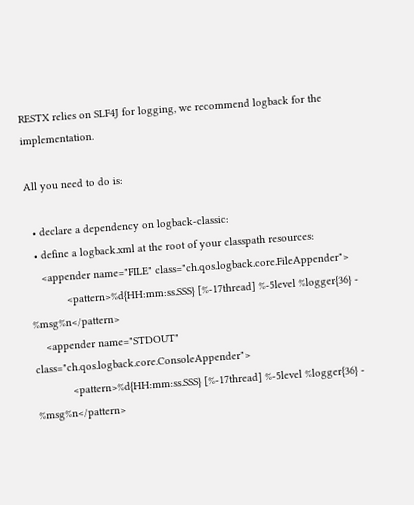RESTX relies on SLF4J for logging, we recommend logback for the implementation.

All you need to do is:

  • declare a dependency on logback-classic:
  • define a logback.xml at the root of your classpath resources:
    <appender name="FILE" class="ch.qos.logback.core.FileAppender">
            <pattern>%d{HH:mm:ss.SSS} [%-17thread] %-5level %logger{36} - %msg%n</pattern>
    <appender name="STDOUT" class="ch.qos.logback.core.ConsoleAppender">
            <pattern>%d{HH:mm:ss.SSS} [%-17thread] %-5level %logger{36} - %msg%n</pattern>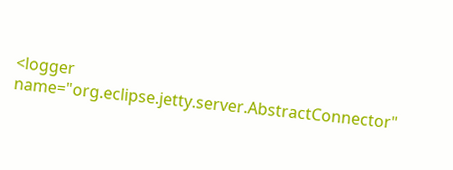<logger name="org.eclipse.jetty.server.AbstractConnector"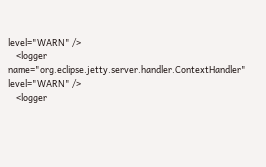level="WARN" />
    <logger name="org.eclipse.jetty.server.handler.ContextHandler" level="WARN" />
    <logger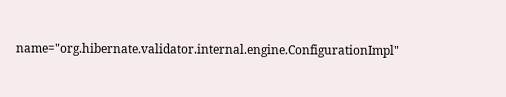name="org.hibernate.validator.internal.engine.ConfigurationImpl"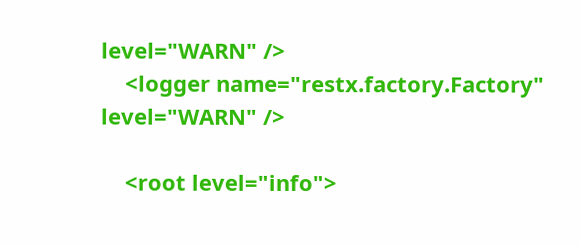level="WARN" />
    <logger name="restx.factory.Factory" level="WARN" />

    <root level="info">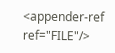<appender-ref ref="FILE"/>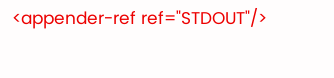<appender-ref ref="STDOUT"/>